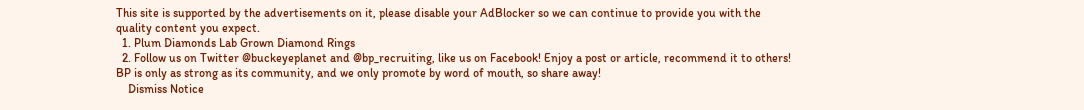This site is supported by the advertisements on it, please disable your AdBlocker so we can continue to provide you with the quality content you expect.
  1. Plum Diamonds Lab Grown Diamond Rings
  2. Follow us on Twitter @buckeyeplanet and @bp_recruiting, like us on Facebook! Enjoy a post or article, recommend it to others! BP is only as strong as its community, and we only promote by word of mouth, so share away!
    Dismiss Notice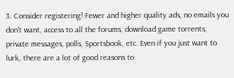3. Consider registering! Fewer and higher quality ads, no emails you don't want, access to all the forums, download game torrents, private messages, polls, Sportsbook, etc. Even if you just want to lurk, there are a lot of good reasons to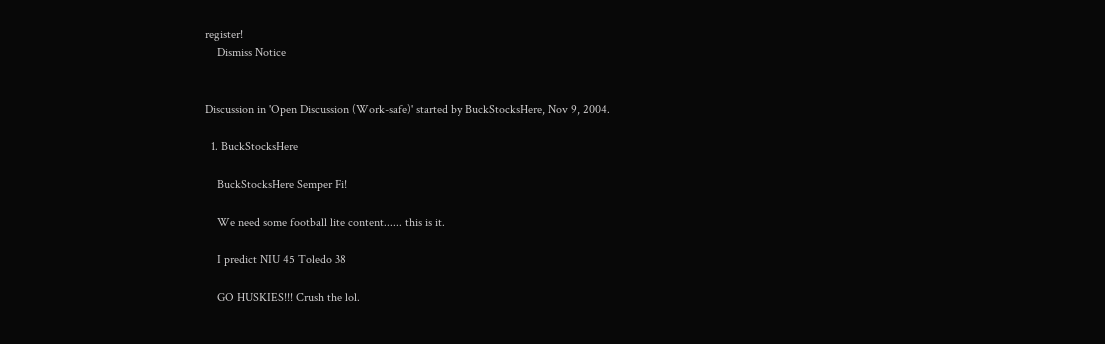register!
    Dismiss Notice


Discussion in 'Open Discussion (Work-safe)' started by BuckStocksHere, Nov 9, 2004.

  1. BuckStocksHere

    BuckStocksHere Semper Fi!

    We need some football lite content...... this is it.

    I predict NIU 45 Toledo 38

    GO HUSKIES!!! Crush the lol.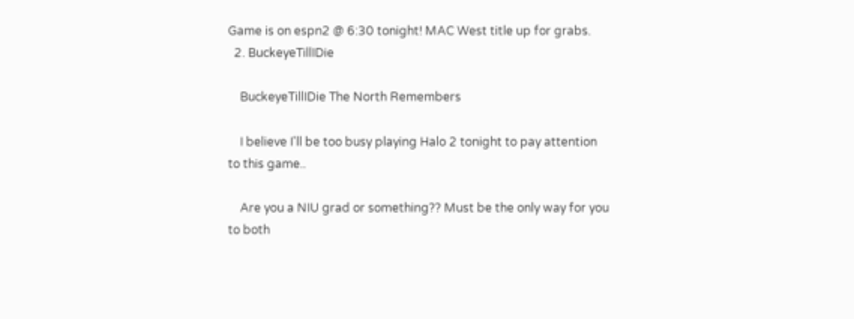Game is on espn2 @ 6:30 tonight! MAC West title up for grabs.
  2. BuckeyeTillIDie

    BuckeyeTillIDie The North Remembers

    I believe I'll be too busy playing Halo 2 tonight to pay attention to this game..

    Are you a NIU grad or something?? Must be the only way for you to both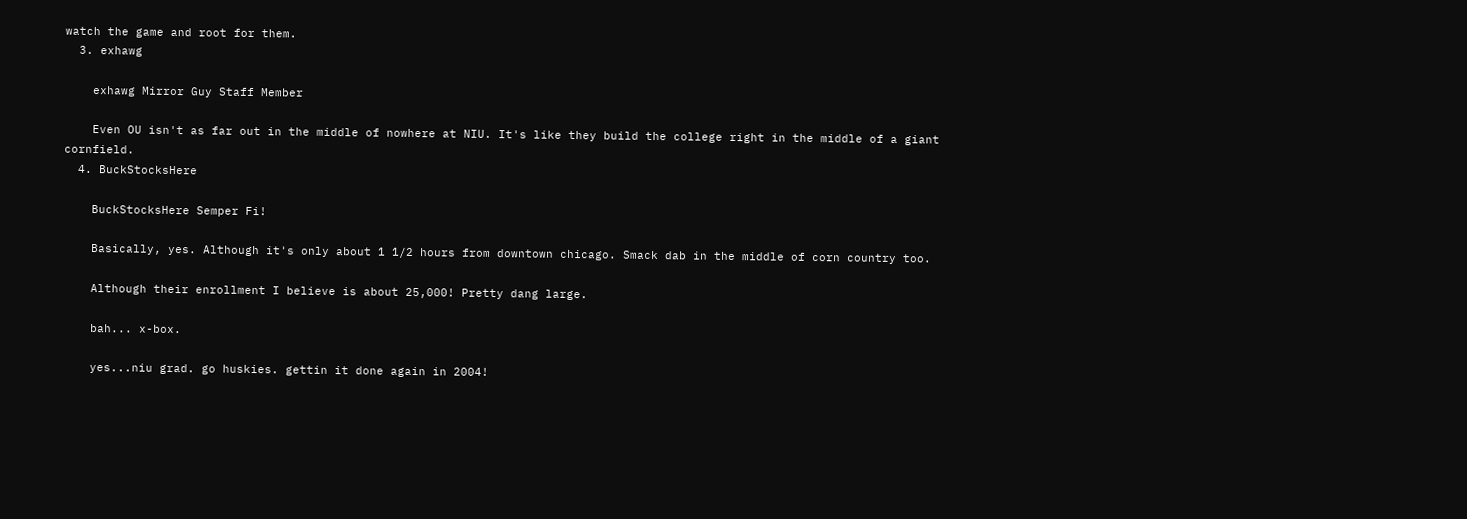watch the game and root for them.
  3. exhawg

    exhawg Mirror Guy Staff Member

    Even OU isn't as far out in the middle of nowhere at NIU. It's like they build the college right in the middle of a giant cornfield.
  4. BuckStocksHere

    BuckStocksHere Semper Fi!

    Basically, yes. Although it's only about 1 1/2 hours from downtown chicago. Smack dab in the middle of corn country too.

    Although their enrollment I believe is about 25,000! Pretty dang large.

    bah... x-box.

    yes...niu grad. go huskies. gettin it done again in 2004!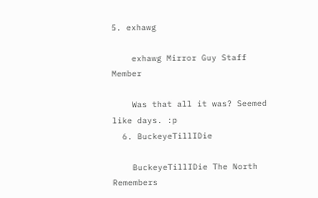5. exhawg

    exhawg Mirror Guy Staff Member

    Was that all it was? Seemed like days. :p
  6. BuckeyeTillIDie

    BuckeyeTillIDie The North Remembers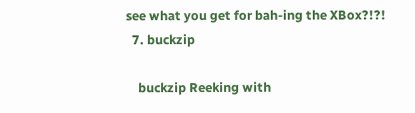see what you get for bah-ing the XBox?!?!
  7. buckzip

    buckzip Reeking with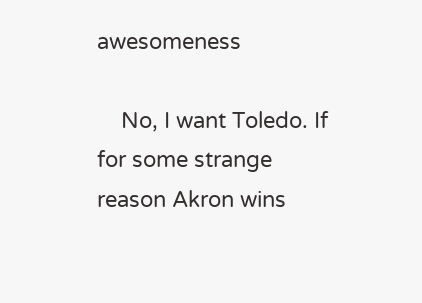awesomeness

    No, I want Toledo. If for some strange reason Akron wins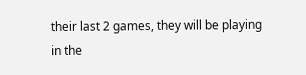their last 2 games, they will be playing in the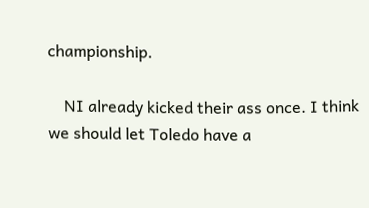championship.

    NI already kicked their ass once. I think we should let Toledo have a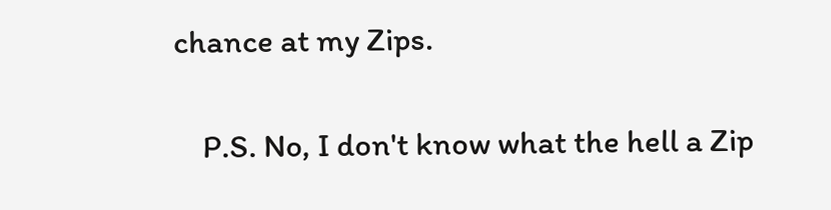chance at my Zips.

    P.S. No, I don't know what the hell a Zip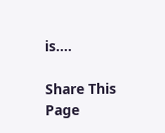is....

Share This Page